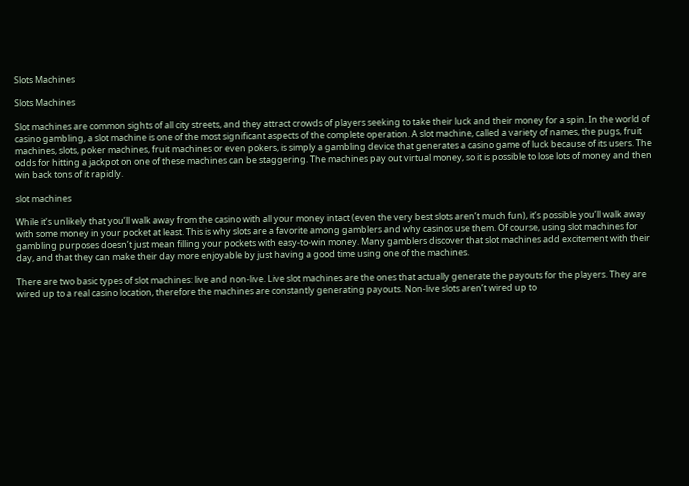Slots Machines

Slots Machines

Slot machines are common sights of all city streets, and they attract crowds of players seeking to take their luck and their money for a spin. In the world of casino gambling, a slot machine is one of the most significant aspects of the complete operation. A slot machine, called a variety of names, the pugs, fruit machines, slots, poker machines, fruit machines or even pokers, is simply a gambling device that generates a casino game of luck because of its users. The odds for hitting a jackpot on one of these machines can be staggering. The machines pay out virtual money, so it is possible to lose lots of money and then win back tons of it rapidly.

slot machines

While it’s unlikely that you’ll walk away from the casino with all your money intact (even the very best slots aren’t much fun), it’s possible you’ll walk away with some money in your pocket at least. This is why slots are a favorite among gamblers and why casinos use them. Of course, using slot machines for gambling purposes doesn’t just mean filling your pockets with easy-to-win money. Many gamblers discover that slot machines add excitement with their day, and that they can make their day more enjoyable by just having a good time using one of the machines.

There are two basic types of slot machines: live and non-live. Live slot machines are the ones that actually generate the payouts for the players. They are wired up to a real casino location, therefore the machines are constantly generating payouts. Non-live slots aren’t wired up to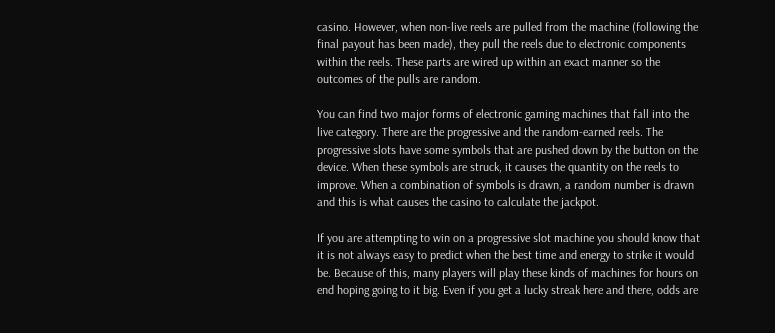casino. However, when non-live reels are pulled from the machine (following the final payout has been made), they pull the reels due to electronic components within the reels. These parts are wired up within an exact manner so the outcomes of the pulls are random.

You can find two major forms of electronic gaming machines that fall into the live category. There are the progressive and the random-earned reels. The progressive slots have some symbols that are pushed down by the button on the device. When these symbols are struck, it causes the quantity on the reels to improve. When a combination of symbols is drawn, a random number is drawn and this is what causes the casino to calculate the jackpot.

If you are attempting to win on a progressive slot machine you should know that it is not always easy to predict when the best time and energy to strike it would be. Because of this, many players will play these kinds of machines for hours on end hoping going to it big. Even if you get a lucky streak here and there, odds are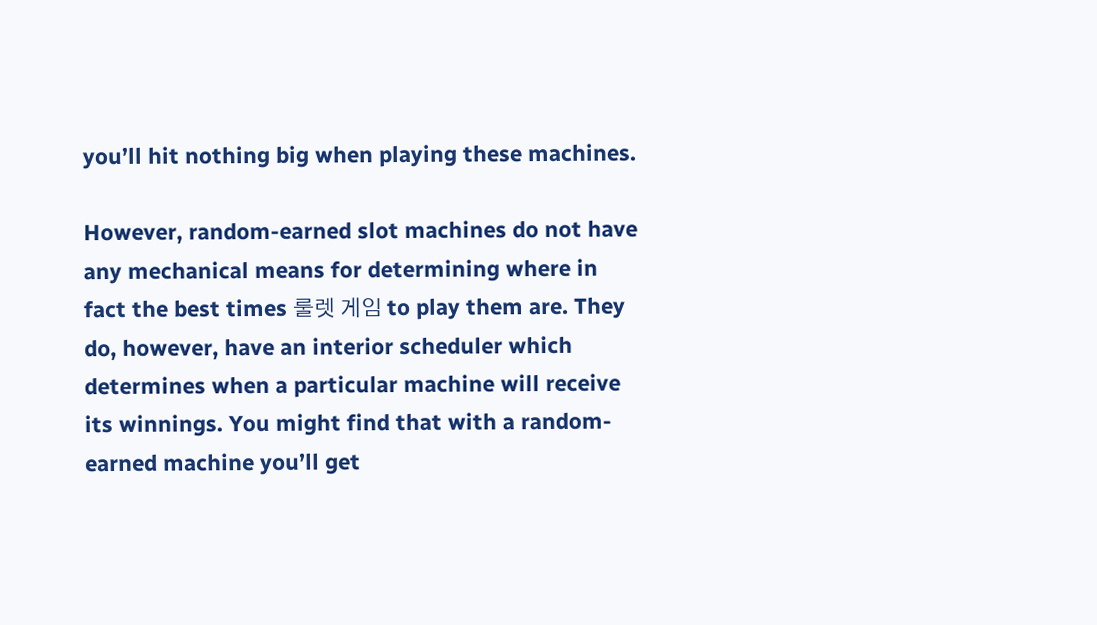you’ll hit nothing big when playing these machines.

However, random-earned slot machines do not have any mechanical means for determining where in fact the best times 룰렛 게임 to play them are. They do, however, have an interior scheduler which determines when a particular machine will receive its winnings. You might find that with a random-earned machine you’ll get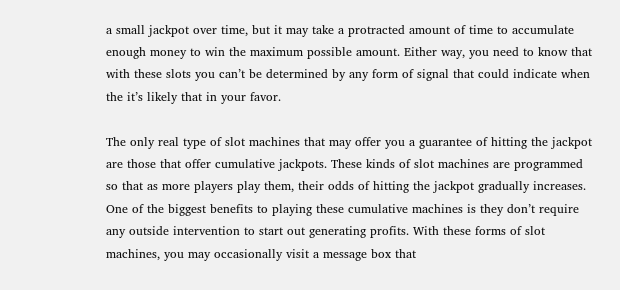a small jackpot over time, but it may take a protracted amount of time to accumulate enough money to win the maximum possible amount. Either way, you need to know that with these slots you can’t be determined by any form of signal that could indicate when the it’s likely that in your favor.

The only real type of slot machines that may offer you a guarantee of hitting the jackpot are those that offer cumulative jackpots. These kinds of slot machines are programmed so that as more players play them, their odds of hitting the jackpot gradually increases. One of the biggest benefits to playing these cumulative machines is they don’t require any outside intervention to start out generating profits. With these forms of slot machines, you may occasionally visit a message box that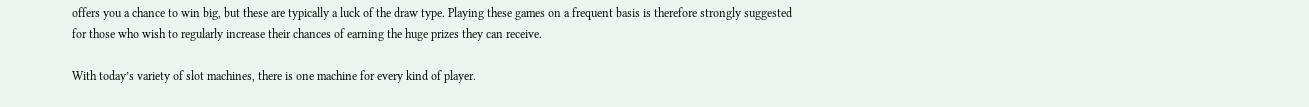offers you a chance to win big, but these are typically a luck of the draw type. Playing these games on a frequent basis is therefore strongly suggested for those who wish to regularly increase their chances of earning the huge prizes they can receive.

With today’s variety of slot machines, there is one machine for every kind of player.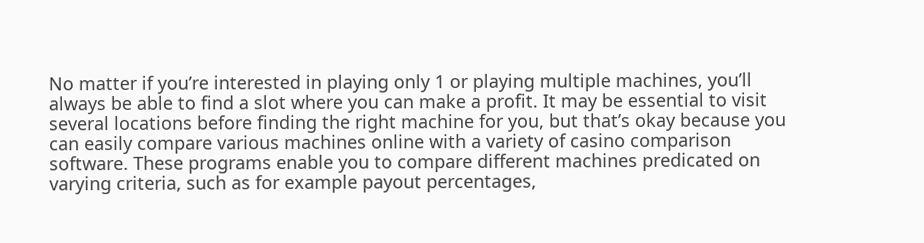No matter if you’re interested in playing only 1 or playing multiple machines, you’ll always be able to find a slot where you can make a profit. It may be essential to visit several locations before finding the right machine for you, but that’s okay because you can easily compare various machines online with a variety of casino comparison software. These programs enable you to compare different machines predicated on varying criteria, such as for example payout percentages,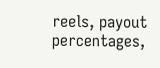reels, payout percentages,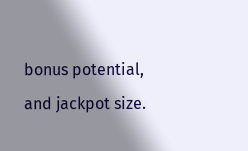bonus potential, and jackpot size.